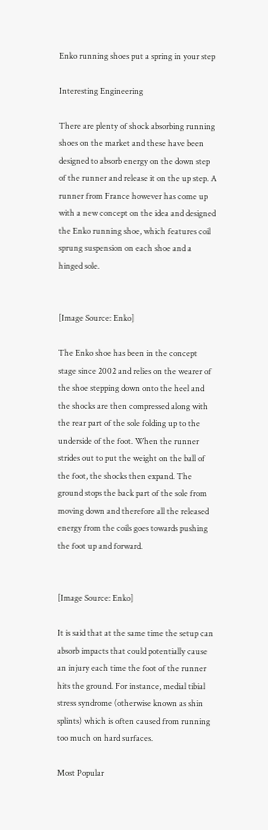Enko running shoes put a spring in your step

Interesting Engineering

There are plenty of shock absorbing running shoes on the market and these have been designed to absorb energy on the down step of the runner and release it on the up step. A runner from France however has come up with a new concept on the idea and designed the Enko running shoe, which features coil sprung suspension on each shoe and a hinged sole.


[Image Source: Enko]

The Enko shoe has been in the concept stage since 2002 and relies on the wearer of the shoe stepping down onto the heel and the shocks are then compressed along with the rear part of the sole folding up to the underside of the foot. When the runner strides out to put the weight on the ball of the foot, the shocks then expand. The ground stops the back part of the sole from moving down and therefore all the released energy from the coils goes towards pushing the foot up and forward.


[Image Source: Enko]

It is said that at the same time the setup can absorb impacts that could potentially cause an injury each time the foot of the runner hits the ground. For instance, medial tibial stress syndrome (otherwise known as shin splints) which is often caused from running too much on hard surfaces.

Most Popular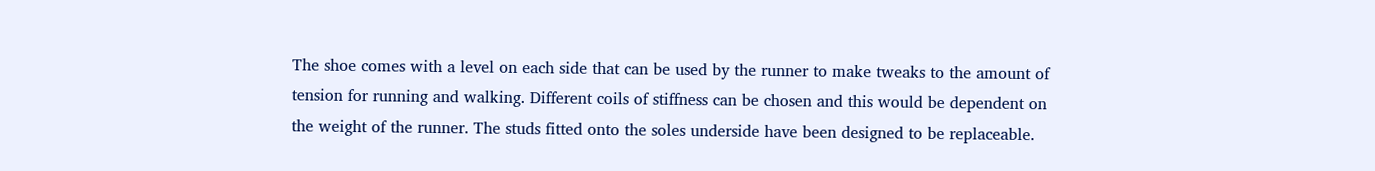The shoe comes with a level on each side that can be used by the runner to make tweaks to the amount of tension for running and walking. Different coils of stiffness can be chosen and this would be dependent on the weight of the runner. The studs fitted onto the soles underside have been designed to be replaceable.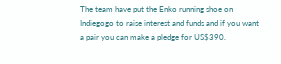The team have put the Enko running shoe on Indiegogo to raise interest and funds and if you want a pair you can make a pledge for US$390.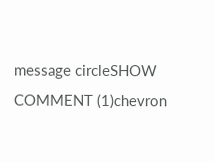message circleSHOW COMMENT (1)chevron